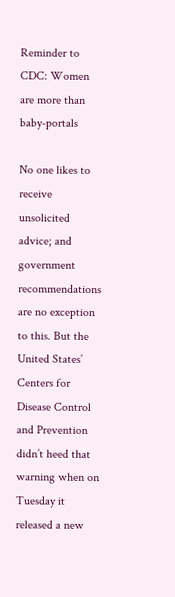Reminder to CDC: Women are more than baby-portals

No one likes to receive unsolicited advice; and government recommendations are no exception to this. But the United States’ Centers for Disease Control and Prevention didn’t heed that warning when on Tuesday it released a new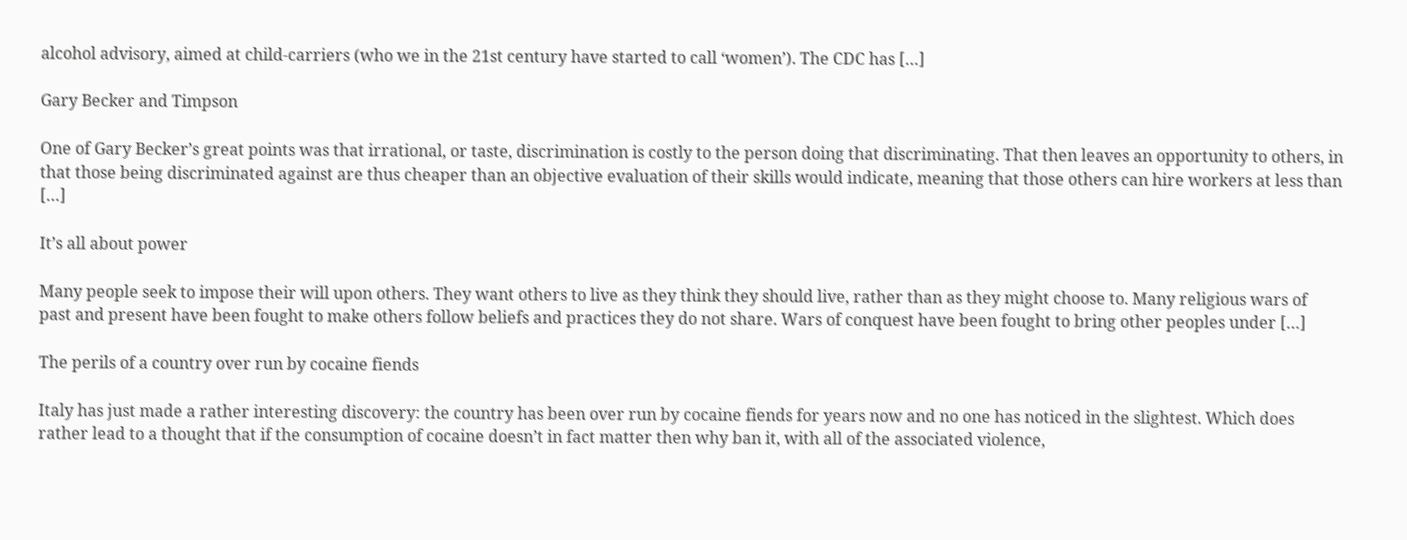alcohol advisory, aimed at child-carriers (who we in the 21st century have started to call ‘women’). The CDC has […]

Gary Becker and Timpson

One of Gary Becker’s great points was that irrational, or taste, discrimination is costly to the person doing that discriminating. That then leaves an opportunity to others, in that those being discriminated against are thus cheaper than an objective evaluation of their skills would indicate, meaning that those others can hire workers at less than […]

It’s all about power

Many people seek to impose their will upon others. They want others to live as they think they should live, rather than as they might choose to. Many religious wars of past and present have been fought to make others follow beliefs and practices they do not share. Wars of conquest have been fought to bring other peoples under […]

The perils of a country over run by cocaine fiends

Italy has just made a rather interesting discovery: the country has been over run by cocaine fiends for years now and no one has noticed in the slightest. Which does rather lead to a thought that if the consumption of cocaine doesn’t in fact matter then why ban it, with all of the associated violence,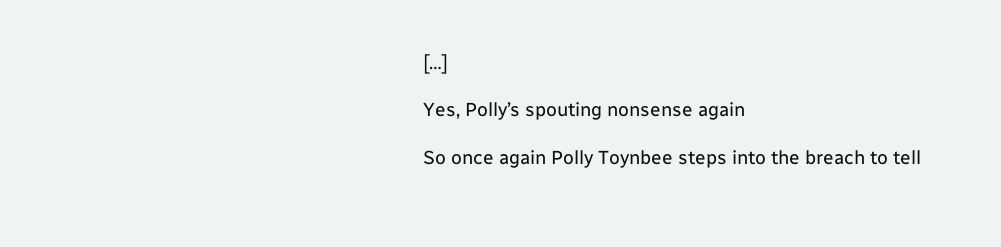[…]

Yes, Polly’s spouting nonsense again

So once again Polly Toynbee steps into the breach to tell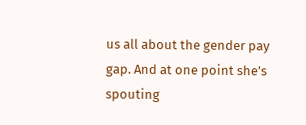us all about the gender pay gap. And at one point she’s spouting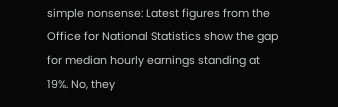simple nonsense: Latest figures from the Office for National Statistics show the gap for median hourly earnings standing at 19%. No, they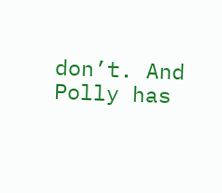don’t. And Polly has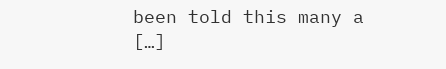been told this many a […]